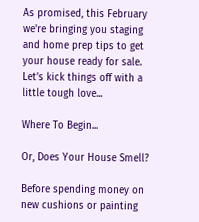As promised, this February we're bringing you staging and home prep tips to get your house ready for sale. Let’s kick things off with a little tough love...

Where To Begin...

Or, Does Your House Smell?

Before spending money on new cushions or painting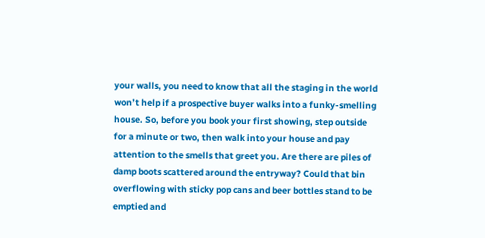your walls, you need to know that all the staging in the world won’t help if a prospective buyer walks into a funky-smelling house. So, before you book your first showing, step outside for a minute or two, then walk into your house and pay attention to the smells that greet you. Are there are piles of damp boots scattered around the entryway? Could that bin overflowing with sticky pop cans and beer bottles stand to be emptied and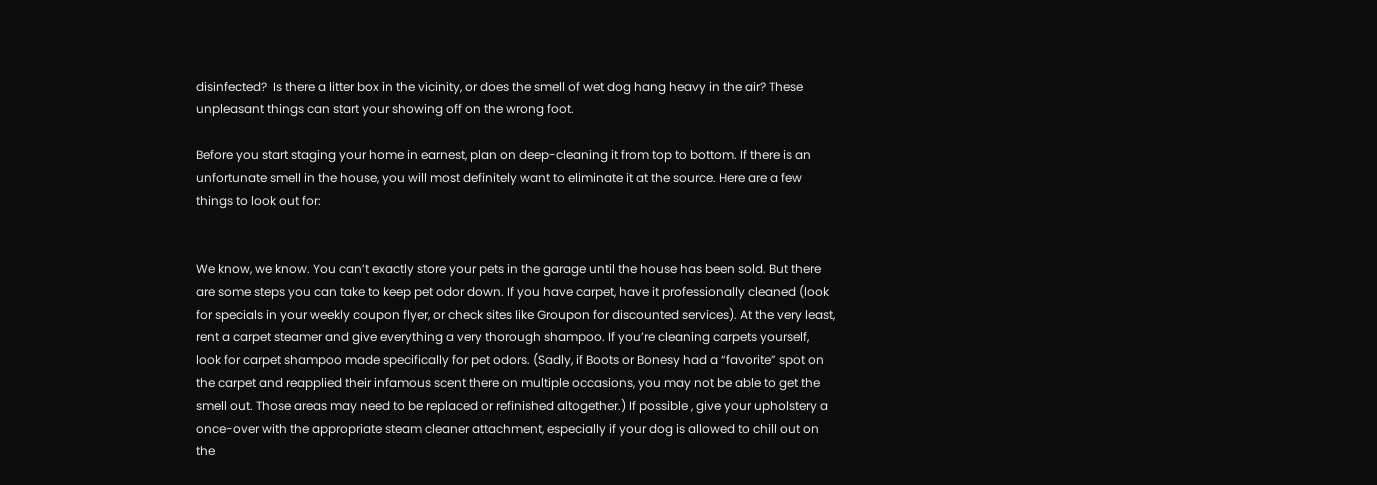disinfected?  Is there a litter box in the vicinity, or does the smell of wet dog hang heavy in the air? These unpleasant things can start your showing off on the wrong foot.

Before you start staging your home in earnest, plan on deep-cleaning it from top to bottom. If there is an unfortunate smell in the house, you will most definitely want to eliminate it at the source. Here are a few things to look out for:


We know, we know. You can’t exactly store your pets in the garage until the house has been sold. But there are some steps you can take to keep pet odor down. If you have carpet, have it professionally cleaned (look for specials in your weekly coupon flyer, or check sites like Groupon for discounted services). At the very least, rent a carpet steamer and give everything a very thorough shampoo. If you’re cleaning carpets yourself, look for carpet shampoo made specifically for pet odors. (Sadly, if Boots or Bonesy had a “favorite” spot on the carpet and reapplied their infamous scent there on multiple occasions, you may not be able to get the smell out. Those areas may need to be replaced or refinished altogether.) If possible , give your upholstery a once-over with the appropriate steam cleaner attachment, especially if your dog is allowed to chill out on the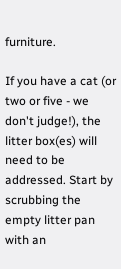furniture.

If you have a cat (or two or five - we don't judge!), the litter box(es) will need to be addressed. Start by scrubbing the empty litter pan with an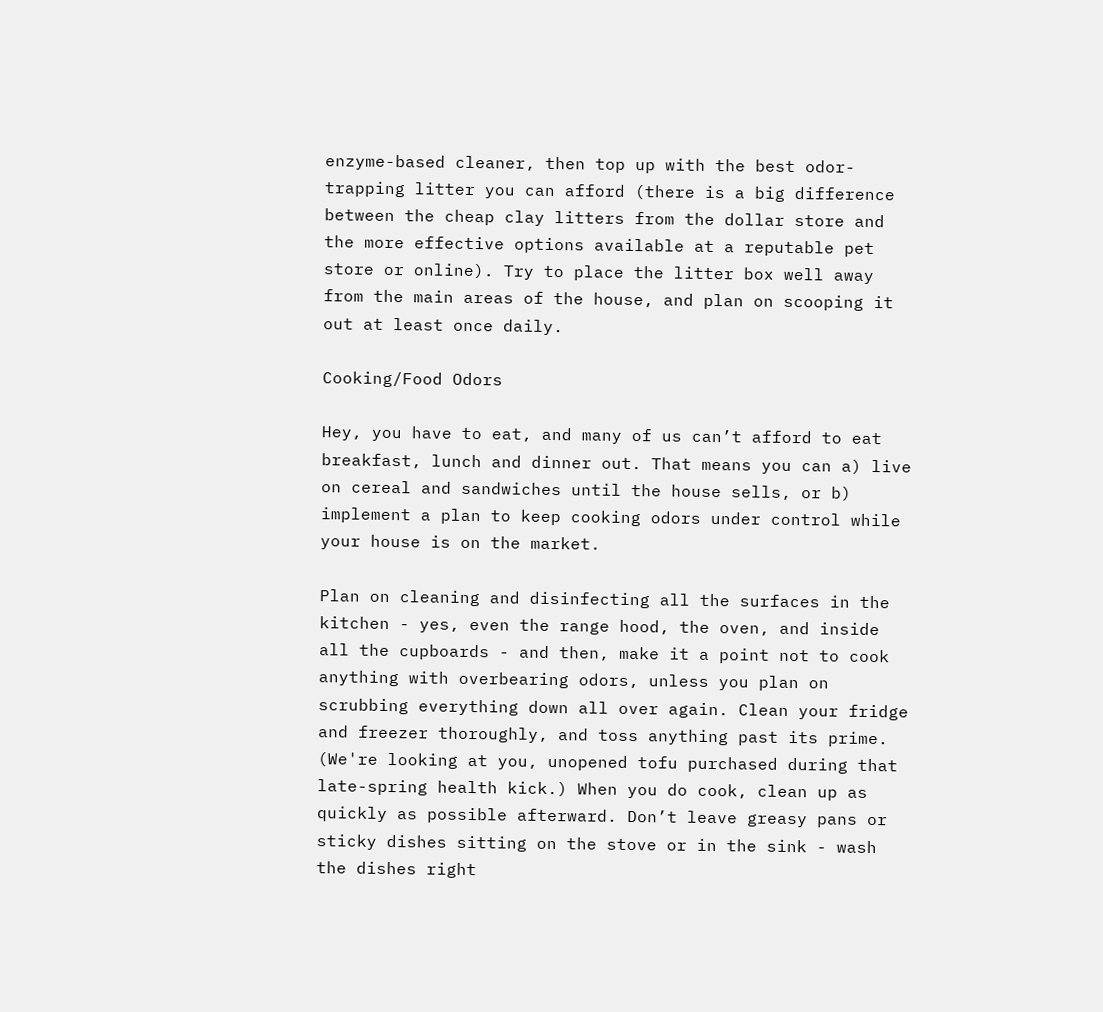enzyme-based cleaner, then top up with the best odor-trapping litter you can afford (there is a big difference between the cheap clay litters from the dollar store and the more effective options available at a reputable pet store or online). Try to place the litter box well away from the main areas of the house, and plan on scooping it out at least once daily.

Cooking/Food Odors

Hey, you have to eat, and many of us can’t afford to eat breakfast, lunch and dinner out. That means you can a) live on cereal and sandwiches until the house sells, or b) implement a plan to keep cooking odors under control while your house is on the market.

Plan on cleaning and disinfecting all the surfaces in the kitchen - yes, even the range hood, the oven, and inside all the cupboards - and then, make it a point not to cook anything with overbearing odors, unless you plan on scrubbing everything down all over again. Clean your fridge and freezer thoroughly, and toss anything past its prime. (We're looking at you, unopened tofu purchased during that late-spring health kick.) When you do cook, clean up as quickly as possible afterward. Don’t leave greasy pans or sticky dishes sitting on the stove or in the sink - wash the dishes right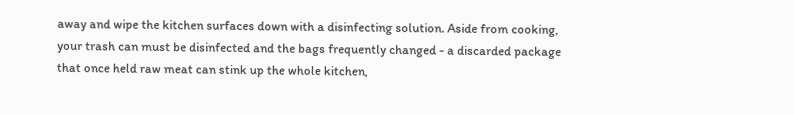away and wipe the kitchen surfaces down with a disinfecting solution. Aside from cooking, your trash can must be disinfected and the bags frequently changed - a discarded package that once held raw meat can stink up the whole kitchen,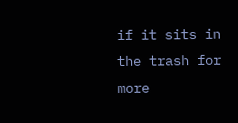if it sits in the trash for more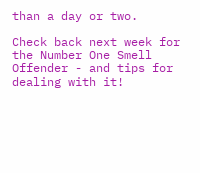than a day or two.

Check back next week for the Number One Smell Offender - and tips for dealing with it!